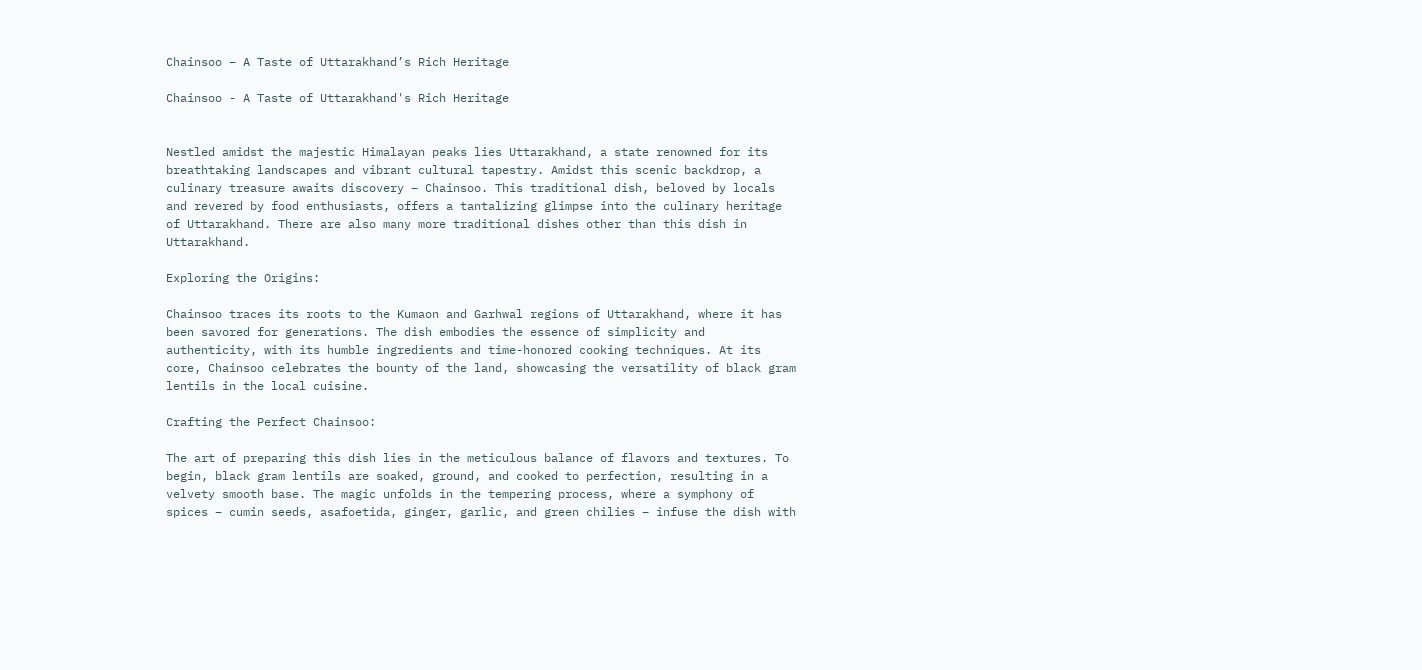Chainsoo – A Taste of Uttarakhand’s Rich Heritage

Chainsoo - A Taste of Uttarakhand's Rich Heritage


Nestled amidst the majestic Himalayan peaks lies Uttarakhand, a state renowned for its breathtaking landscapes and vibrant cultural tapestry. Amidst this scenic backdrop, a culinary treasure awaits discovery – Chainsoo. This traditional dish, beloved by locals and revered by food enthusiasts, offers a tantalizing glimpse into the culinary heritage of Uttarakhand. There are also many more traditional dishes other than this dish in Uttarakhand.

Exploring the Origins:

Chainsoo traces its roots to the Kumaon and Garhwal regions of Uttarakhand, where it has been savored for generations. The dish embodies the essence of simplicity and authenticity, with its humble ingredients and time-honored cooking techniques. At its core, Chainsoo celebrates the bounty of the land, showcasing the versatility of black gram lentils in the local cuisine.

Crafting the Perfect Chainsoo:

The art of preparing this dish lies in the meticulous balance of flavors and textures. To begin, black gram lentils are soaked, ground, and cooked to perfection, resulting in a velvety smooth base. The magic unfolds in the tempering process, where a symphony of spices – cumin seeds, asafoetida, ginger, garlic, and green chilies – infuse the dish with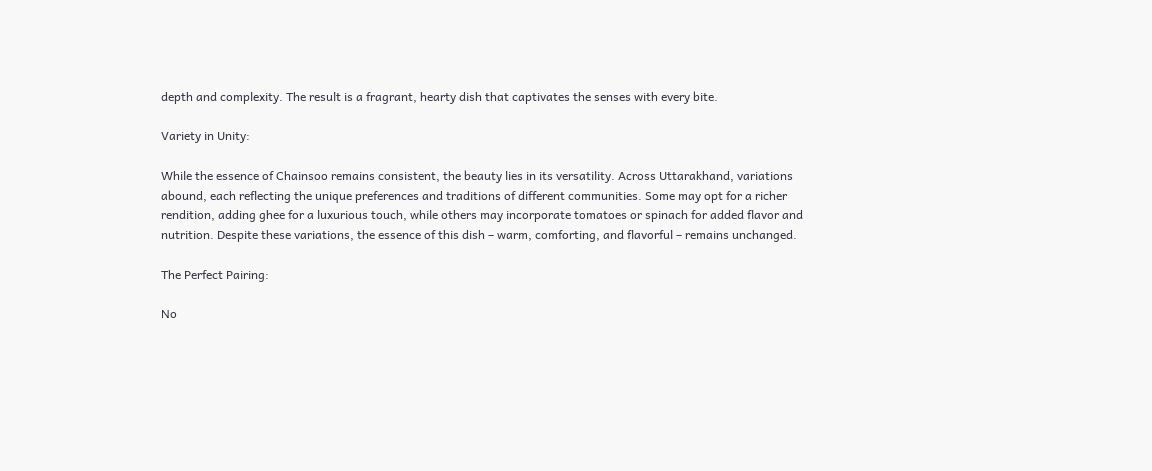depth and complexity. The result is a fragrant, hearty dish that captivates the senses with every bite.

Variety in Unity:

While the essence of Chainsoo remains consistent, the beauty lies in its versatility. Across Uttarakhand, variations abound, each reflecting the unique preferences and traditions of different communities. Some may opt for a richer rendition, adding ghee for a luxurious touch, while others may incorporate tomatoes or spinach for added flavor and nutrition. Despite these variations, the essence of this dish – warm, comforting, and flavorful – remains unchanged.

The Perfect Pairing:

No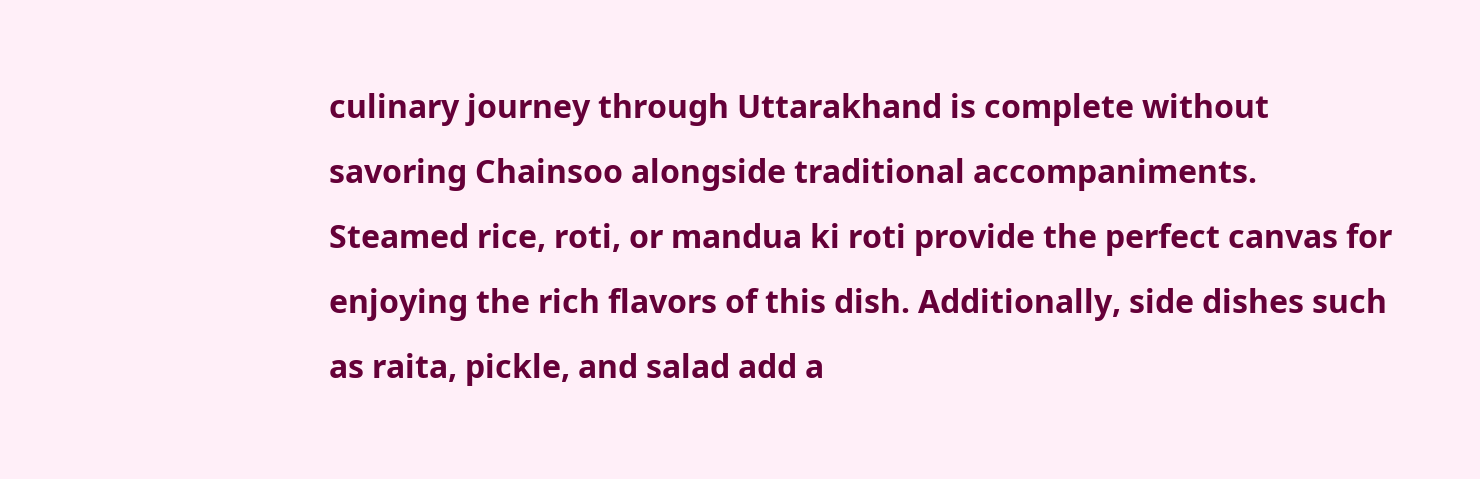culinary journey through Uttarakhand is complete without savoring Chainsoo alongside traditional accompaniments. Steamed rice, roti, or mandua ki roti provide the perfect canvas for enjoying the rich flavors of this dish. Additionally, side dishes such as raita, pickle, and salad add a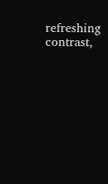refreshing contrast,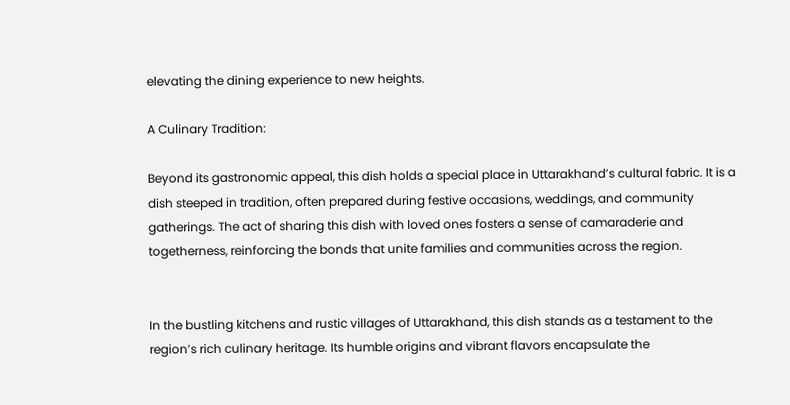elevating the dining experience to new heights.

A Culinary Tradition:

Beyond its gastronomic appeal, this dish holds a special place in Uttarakhand’s cultural fabric. It is a dish steeped in tradition, often prepared during festive occasions, weddings, and community gatherings. The act of sharing this dish with loved ones fosters a sense of camaraderie and togetherness, reinforcing the bonds that unite families and communities across the region.


In the bustling kitchens and rustic villages of Uttarakhand, this dish stands as a testament to the region’s rich culinary heritage. Its humble origins and vibrant flavors encapsulate the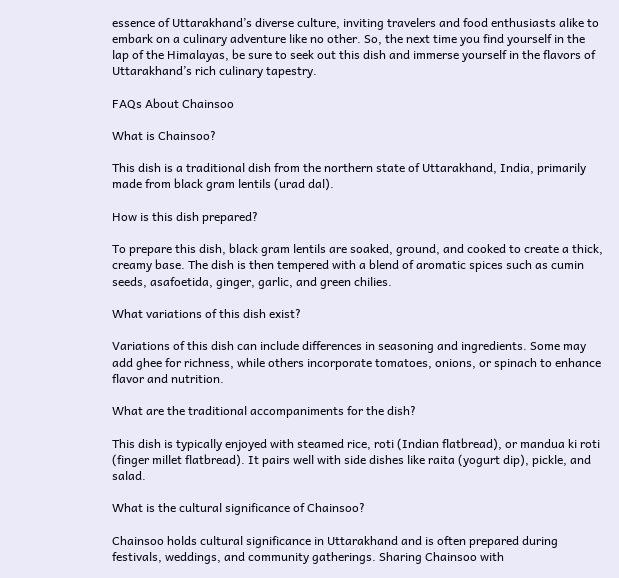essence of Uttarakhand’s diverse culture, inviting travelers and food enthusiasts alike to embark on a culinary adventure like no other. So, the next time you find yourself in the lap of the Himalayas, be sure to seek out this dish and immerse yourself in the flavors of Uttarakhand’s rich culinary tapestry.

FAQs About Chainsoo

What is Chainsoo?

This dish is a traditional dish from the northern state of Uttarakhand, India, primarily made from black gram lentils (urad dal).

How is this dish prepared?

To prepare this dish, black gram lentils are soaked, ground, and cooked to create a thick, creamy base. The dish is then tempered with a blend of aromatic spices such as cumin seeds, asafoetida, ginger, garlic, and green chilies.

What variations of this dish exist?

Variations of this dish can include differences in seasoning and ingredients. Some may add ghee for richness, while others incorporate tomatoes, onions, or spinach to enhance flavor and nutrition.

What are the traditional accompaniments for the dish?

This dish is typically enjoyed with steamed rice, roti (Indian flatbread), or mandua ki roti (finger millet flatbread). It pairs well with side dishes like raita (yogurt dip), pickle, and salad.

What is the cultural significance of Chainsoo?

Chainsoo holds cultural significance in Uttarakhand and is often prepared during festivals, weddings, and community gatherings. Sharing Chainsoo with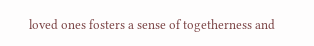loved ones fosters a sense of togetherness and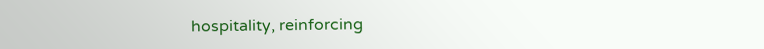hospitality, reinforcing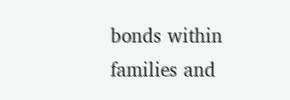bonds within families and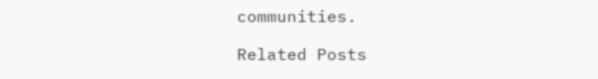communities.

Related Posts